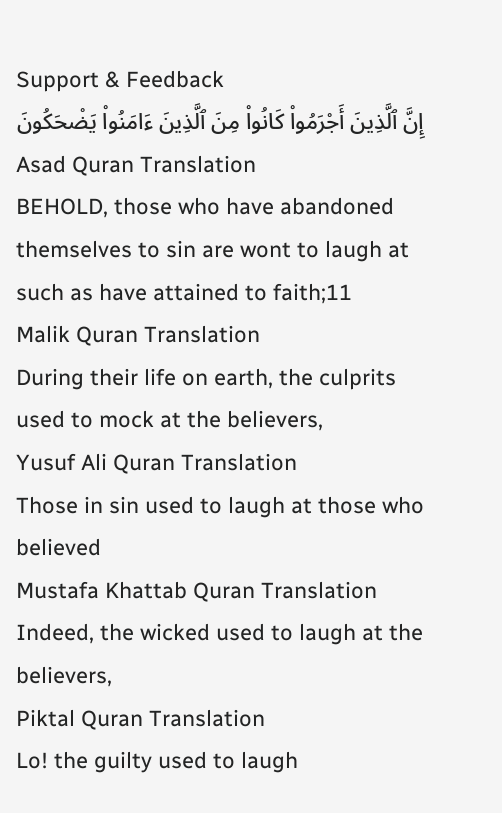Support & Feedback
إِنَّ ٱلَّذِينَ أَجْرَمُوا۟ كَانُوا۟ مِنَ ٱلَّذِينَ ءَامَنُوا۟ يَضْحَكُونَ
Asad Quran Translation
BEHOLD, those who have abandoned themselves to sin are wont to laugh at such as have attained to faith;11
Malik Quran Translation
During their life on earth, the culprits used to mock at the believers,
Yusuf Ali Quran Translation
Those in sin used to laugh at those who believed
Mustafa Khattab Quran Translation
Indeed, the wicked used to laugh at the believers,
Piktal Quran Translation
Lo! the guilty used to laugh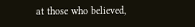at those who believed,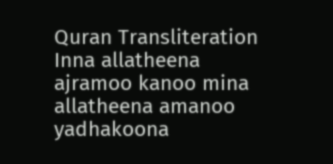Quran Transliteration
Inna allatheena ajramoo kanoo mina allatheena amanoo yadhakoona